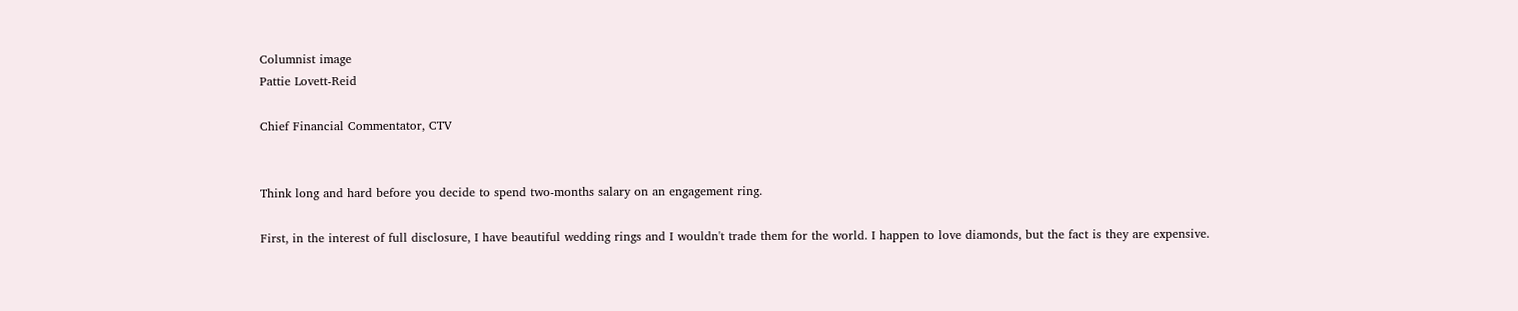Columnist image
Pattie Lovett-Reid

Chief Financial Commentator, CTV


Think long and hard before you decide to spend two-months salary on an engagement ring.

First, in the interest of full disclosure, I have beautiful wedding rings and I wouldn't trade them for the world. I happen to love diamonds, but the fact is they are expensive.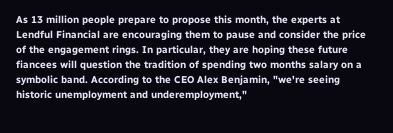As 13 million people prepare to propose this month, the experts at Lendful Financial are encouraging them to pause and consider the price of the engagement rings. In particular, they are hoping these future fiancees will question the tradition of spending two months salary on a symbolic band. According to the CEO Alex Benjamin, "we're seeing historic unemployment and underemployment,"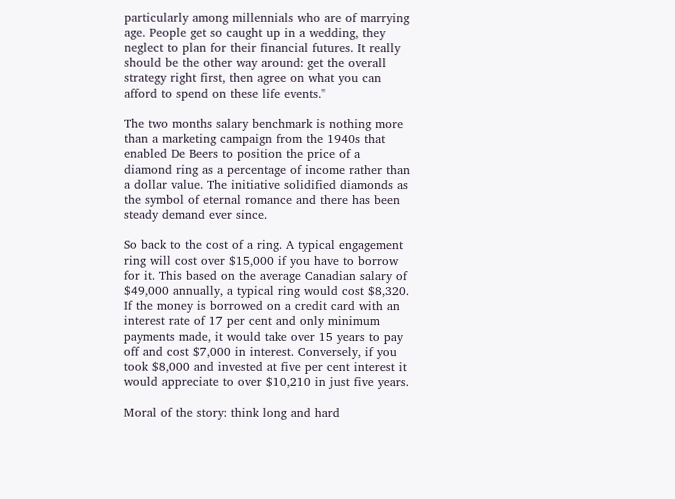particularly among millennials who are of marrying age. People get so caught up in a wedding, they neglect to plan for their financial futures. It really should be the other way around: get the overall strategy right first, then agree on what you can afford to spend on these life events."

The two months salary benchmark is nothing more than a marketing campaign from the 1940s that enabled De Beers to position the price of a diamond ring as a percentage of income rather than a dollar value. The initiative solidified diamonds as the symbol of eternal romance and there has been steady demand ever since.

So back to the cost of a ring. A typical engagement ring will cost over $15,000 if you have to borrow for it. This based on the average Canadian salary of $49,000 annually, a typical ring would cost $8,320. If the money is borrowed on a credit card with an interest rate of 17 per cent and only minimum payments made, it would take over 15 years to pay off and cost $7,000 in interest. Conversely, if you took $8,000 and invested at five per cent interest it would appreciate to over $10,210 in just five years.

Moral of the story: think long and hard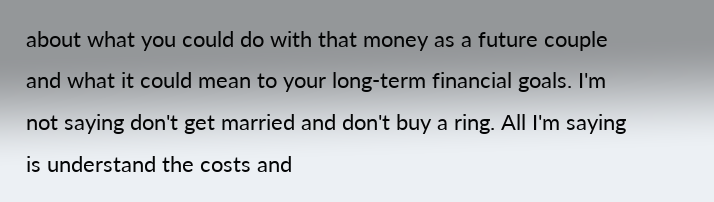about what you could do with that money as a future couple and what it could mean to your long-term financial goals. I'm not saying don't get married and don't buy a ring. All I'm saying is understand the costs and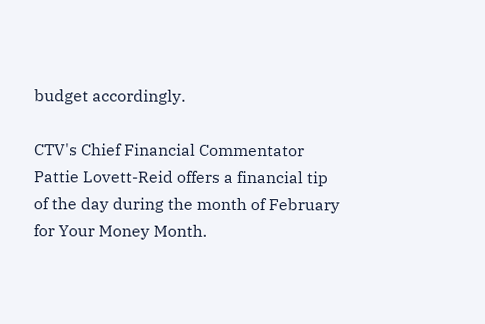budget accordingly.

CTV's Chief Financial Commentator Pattie Lovett-Reid offers a financial tip of the day during the month of February for Your Money Month.